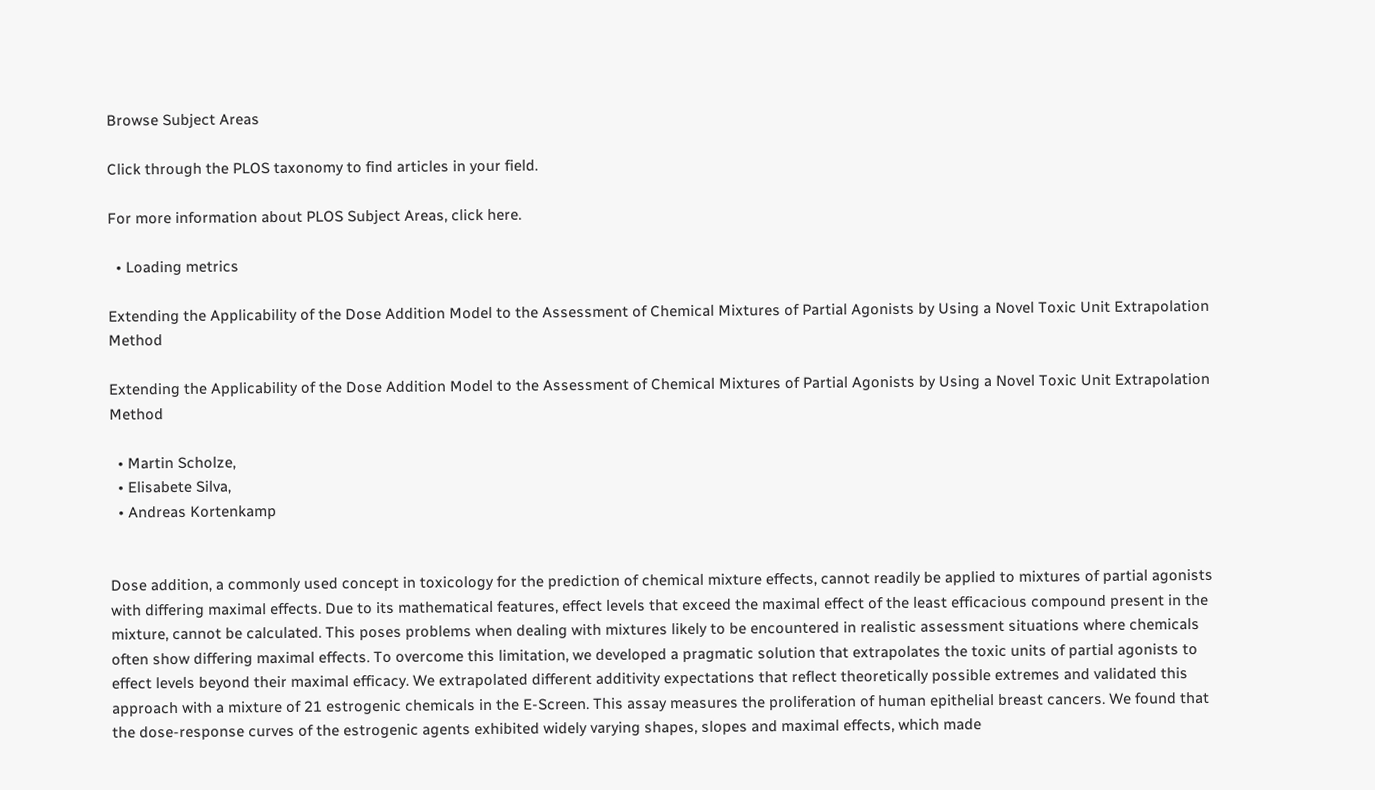Browse Subject Areas

Click through the PLOS taxonomy to find articles in your field.

For more information about PLOS Subject Areas, click here.

  • Loading metrics

Extending the Applicability of the Dose Addition Model to the Assessment of Chemical Mixtures of Partial Agonists by Using a Novel Toxic Unit Extrapolation Method

Extending the Applicability of the Dose Addition Model to the Assessment of Chemical Mixtures of Partial Agonists by Using a Novel Toxic Unit Extrapolation Method

  • Martin Scholze,
  • Elisabete Silva,
  • Andreas Kortenkamp


Dose addition, a commonly used concept in toxicology for the prediction of chemical mixture effects, cannot readily be applied to mixtures of partial agonists with differing maximal effects. Due to its mathematical features, effect levels that exceed the maximal effect of the least efficacious compound present in the mixture, cannot be calculated. This poses problems when dealing with mixtures likely to be encountered in realistic assessment situations where chemicals often show differing maximal effects. To overcome this limitation, we developed a pragmatic solution that extrapolates the toxic units of partial agonists to effect levels beyond their maximal efficacy. We extrapolated different additivity expectations that reflect theoretically possible extremes and validated this approach with a mixture of 21 estrogenic chemicals in the E-Screen. This assay measures the proliferation of human epithelial breast cancers. We found that the dose-response curves of the estrogenic agents exhibited widely varying shapes, slopes and maximal effects, which made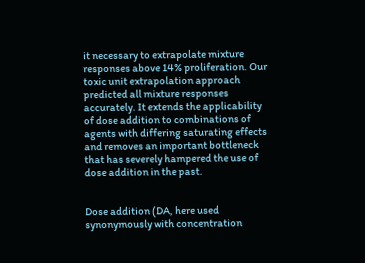it necessary to extrapolate mixture responses above 14% proliferation. Our toxic unit extrapolation approach predicted all mixture responses accurately. It extends the applicability of dose addition to combinations of agents with differing saturating effects and removes an important bottleneck that has severely hampered the use of dose addition in the past.


Dose addition (DA, here used synonymously with concentration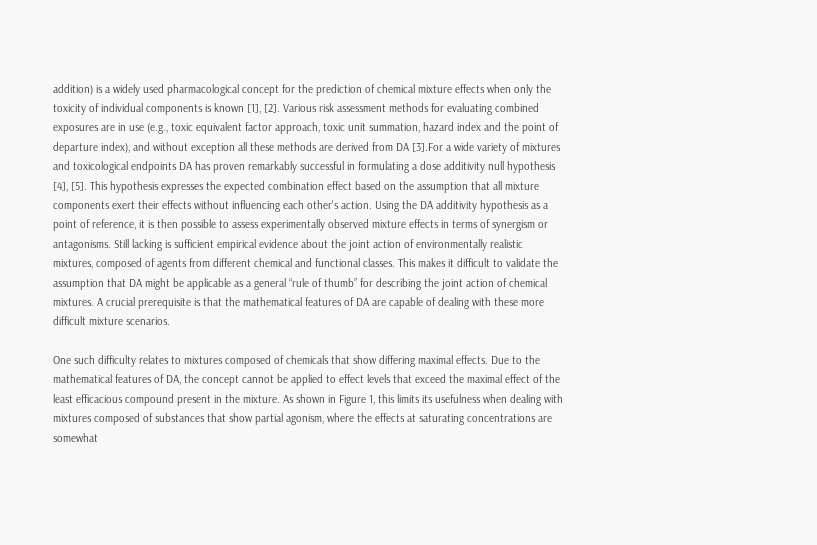addition) is a widely used pharmacological concept for the prediction of chemical mixture effects when only the toxicity of individual components is known [1], [2]. Various risk assessment methods for evaluating combined exposures are in use (e.g., toxic equivalent factor approach, toxic unit summation, hazard index and the point of departure index), and without exception all these methods are derived from DA [3].For a wide variety of mixtures and toxicological endpoints DA has proven remarkably successful in formulating a dose additivity null hypothesis [4], [5]. This hypothesis expresses the expected combination effect based on the assumption that all mixture components exert their effects without influencing each other's action. Using the DA additivity hypothesis as a point of reference, it is then possible to assess experimentally observed mixture effects in terms of synergism or antagonisms. Still lacking is sufficient empirical evidence about the joint action of environmentally realistic mixtures, composed of agents from different chemical and functional classes. This makes it difficult to validate the assumption that DA might be applicable as a general “rule of thumb” for describing the joint action of chemical mixtures. A crucial prerequisite is that the mathematical features of DA are capable of dealing with these more difficult mixture scenarios.

One such difficulty relates to mixtures composed of chemicals that show differing maximal effects. Due to the mathematical features of DA, the concept cannot be applied to effect levels that exceed the maximal effect of the least efficacious compound present in the mixture. As shown in Figure 1, this limits its usefulness when dealing with mixtures composed of substances that show partial agonism, where the effects at saturating concentrations are somewhat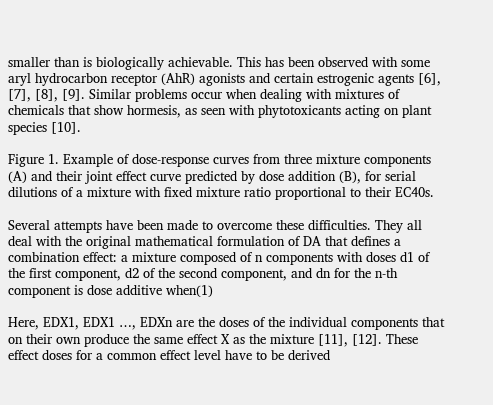smaller than is biologically achievable. This has been observed with some aryl hydrocarbon receptor (AhR) agonists and certain estrogenic agents [6], [7], [8], [9]. Similar problems occur when dealing with mixtures of chemicals that show hormesis, as seen with phytotoxicants acting on plant species [10].

Figure 1. Example of dose-response curves from three mixture components (A) and their joint effect curve predicted by dose addition (B), for serial dilutions of a mixture with fixed mixture ratio proportional to their EC40s.

Several attempts have been made to overcome these difficulties. They all deal with the original mathematical formulation of DA that defines a combination effect: a mixture composed of n components with doses d1 of the first component, d2 of the second component, and dn for the n-th component is dose additive when(1)

Here, EDX1, EDX1 …, EDXn are the doses of the individual components that on their own produce the same effect X as the mixture [11], [12]. These effect doses for a common effect level have to be derived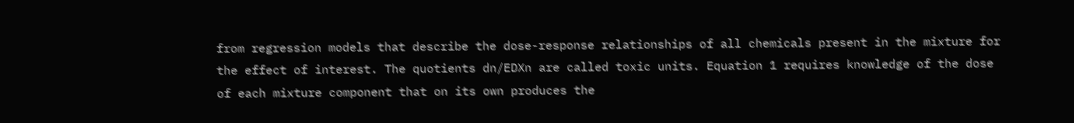from regression models that describe the dose-response relationships of all chemicals present in the mixture for the effect of interest. The quotients dn/EDXn are called toxic units. Equation 1 requires knowledge of the dose of each mixture component that on its own produces the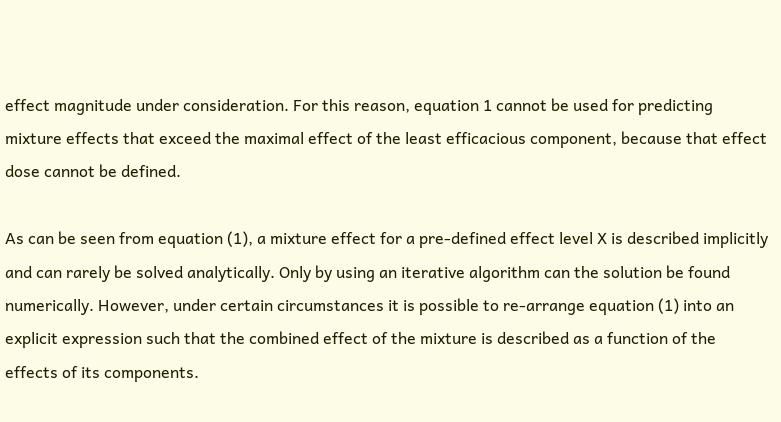effect magnitude under consideration. For this reason, equation 1 cannot be used for predicting mixture effects that exceed the maximal effect of the least efficacious component, because that effect dose cannot be defined.

As can be seen from equation (1), a mixture effect for a pre-defined effect level X is described implicitly and can rarely be solved analytically. Only by using an iterative algorithm can the solution be found numerically. However, under certain circumstances it is possible to re-arrange equation (1) into an explicit expression such that the combined effect of the mixture is described as a function of the effects of its components.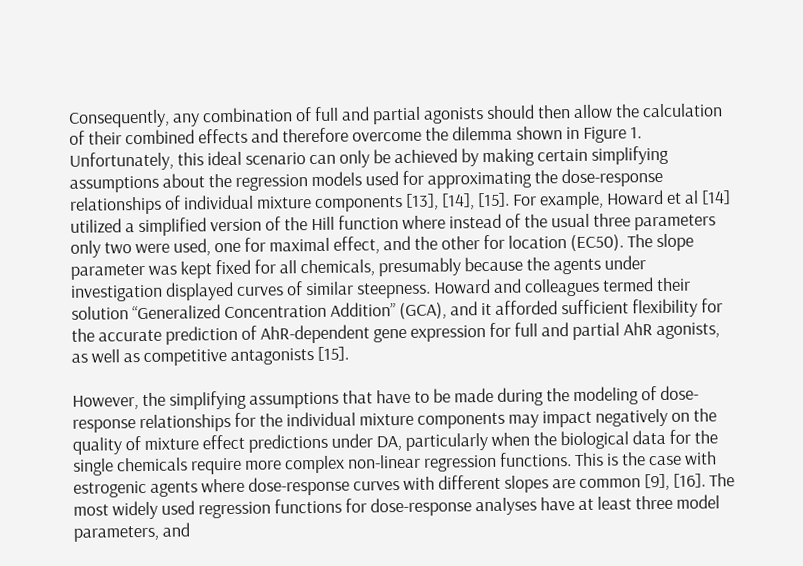Consequently, any combination of full and partial agonists should then allow the calculation of their combined effects and therefore overcome the dilemma shown in Figure 1. Unfortunately, this ideal scenario can only be achieved by making certain simplifying assumptions about the regression models used for approximating the dose-response relationships of individual mixture components [13], [14], [15]. For example, Howard et al [14] utilized a simplified version of the Hill function where instead of the usual three parameters only two were used, one for maximal effect, and the other for location (EC50). The slope parameter was kept fixed for all chemicals, presumably because the agents under investigation displayed curves of similar steepness. Howard and colleagues termed their solution “Generalized Concentration Addition” (GCA), and it afforded sufficient flexibility for the accurate prediction of AhR-dependent gene expression for full and partial AhR agonists, as well as competitive antagonists [15].

However, the simplifying assumptions that have to be made during the modeling of dose-response relationships for the individual mixture components may impact negatively on the quality of mixture effect predictions under DA, particularly when the biological data for the single chemicals require more complex non-linear regression functions. This is the case with estrogenic agents where dose-response curves with different slopes are common [9], [16]. The most widely used regression functions for dose-response analyses have at least three model parameters, and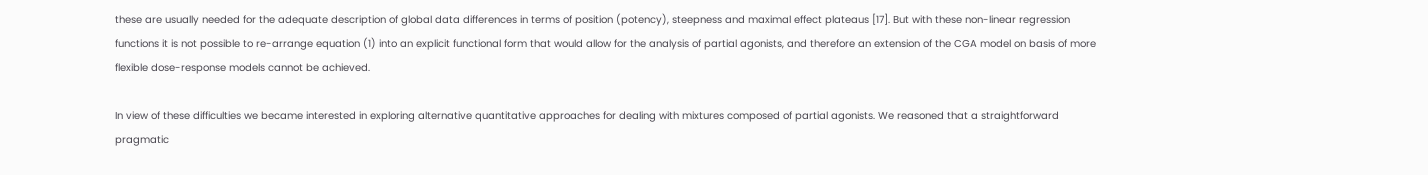these are usually needed for the adequate description of global data differences in terms of position (potency), steepness and maximal effect plateaus [17]. But with these non-linear regression functions it is not possible to re-arrange equation (1) into an explicit functional form that would allow for the analysis of partial agonists, and therefore an extension of the CGA model on basis of more flexible dose-response models cannot be achieved.

In view of these difficulties we became interested in exploring alternative quantitative approaches for dealing with mixtures composed of partial agonists. We reasoned that a straightforward pragmatic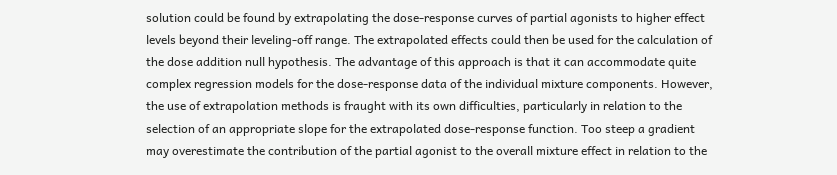solution could be found by extrapolating the dose-response curves of partial agonists to higher effect levels beyond their leveling-off range. The extrapolated effects could then be used for the calculation of the dose addition null hypothesis. The advantage of this approach is that it can accommodate quite complex regression models for the dose-response data of the individual mixture components. However, the use of extrapolation methods is fraught with its own difficulties, particularly in relation to the selection of an appropriate slope for the extrapolated dose-response function. Too steep a gradient may overestimate the contribution of the partial agonist to the overall mixture effect in relation to the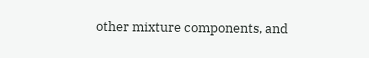other mixture components, and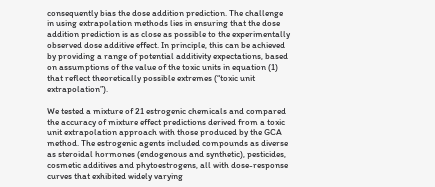consequently bias the dose addition prediction. The challenge in using extrapolation methods lies in ensuring that the dose addition prediction is as close as possible to the experimentally observed dose additive effect. In principle, this can be achieved by providing a range of potential additivity expectations, based on assumptions of the value of the toxic units in equation (1) that reflect theoretically possible extremes (“toxic unit extrapolation”).

We tested a mixture of 21 estrogenic chemicals and compared the accuracy of mixture effect predictions derived from a toxic unit extrapolation approach with those produced by the GCA method. The estrogenic agents included compounds as diverse as steroidal hormones (endogenous and synthetic), pesticides, cosmetic additives and phytoestrogens, all with dose-response curves that exhibited widely varying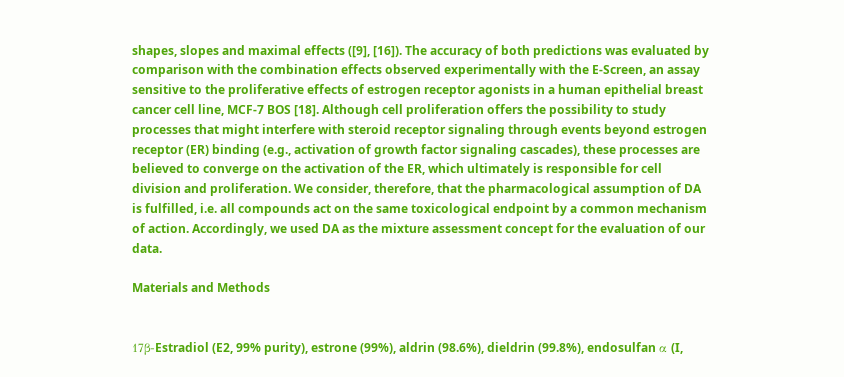shapes, slopes and maximal effects ([9], [16]). The accuracy of both predictions was evaluated by comparison with the combination effects observed experimentally with the E-Screen, an assay sensitive to the proliferative effects of estrogen receptor agonists in a human epithelial breast cancer cell line, MCF-7 BOS [18]. Although cell proliferation offers the possibility to study processes that might interfere with steroid receptor signaling through events beyond estrogen receptor (ER) binding (e.g., activation of growth factor signaling cascades), these processes are believed to converge on the activation of the ER, which ultimately is responsible for cell division and proliferation. We consider, therefore, that the pharmacological assumption of DA is fulfilled, i.e. all compounds act on the same toxicological endpoint by a common mechanism of action. Accordingly, we used DA as the mixture assessment concept for the evaluation of our data.

Materials and Methods


17β-Estradiol (E2, 99% purity), estrone (99%), aldrin (98.6%), dieldrin (99.8%), endosulfan α (I,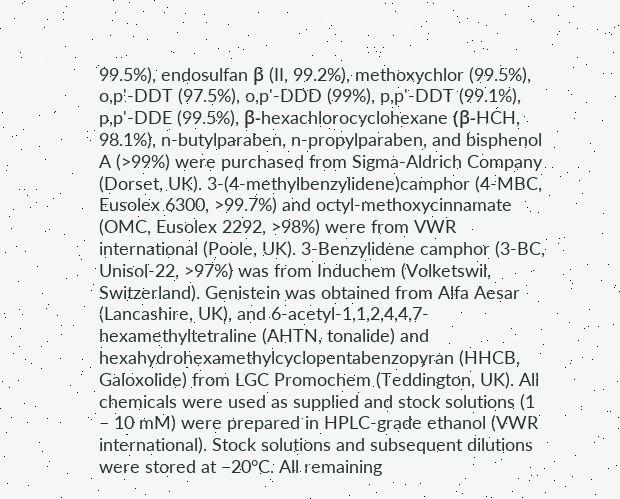99.5%), endosulfan β (II, 99.2%), methoxychlor (99.5%), o,p'-DDT (97.5%), o,p'-DDD (99%), p,p'-DDT (99.1%), p,p'-DDE (99.5%), β-hexachlorocyclohexane (β-HCH, 98.1%), n-butylparaben, n-propylparaben, and bisphenol A (>99%) were purchased from Sigma-Aldrich Company (Dorset, UK). 3-(4-methylbenzylidene)camphor (4-MBC, Eusolex 6300, >99.7%) and octyl-methoxycinnamate (OMC, Eusolex 2292, >98%) were from VWR international (Poole, UK). 3-Benzylidene camphor (3-BC, Unisol-22, >97%) was from Induchem (Volketswil, Switzerland). Genistein was obtained from Alfa Aesar (Lancashire, UK), and 6-acetyl-1,1,2,4,4,7-hexamethyltetraline (AHTN, tonalide) and hexahydrohexamethylcyclopentabenzopyran (HHCB, Galoxolide) from LGC Promochem (Teddington, UK). All chemicals were used as supplied and stock solutions (1 – 10 mM) were prepared in HPLC-grade ethanol (VWR international). Stock solutions and subsequent dilutions were stored at −20°C. All remaining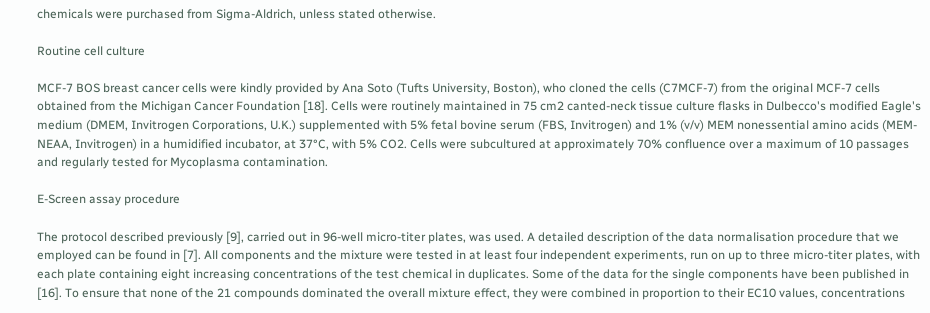chemicals were purchased from Sigma-Aldrich, unless stated otherwise.

Routine cell culture

MCF-7 BOS breast cancer cells were kindly provided by Ana Soto (Tufts University, Boston), who cloned the cells (C7MCF-7) from the original MCF-7 cells obtained from the Michigan Cancer Foundation [18]. Cells were routinely maintained in 75 cm2 canted-neck tissue culture flasks in Dulbecco's modified Eagle's medium (DMEM, Invitrogen Corporations, U.K.) supplemented with 5% fetal bovine serum (FBS, Invitrogen) and 1% (v/v) MEM nonessential amino acids (MEM-NEAA, Invitrogen) in a humidified incubator, at 37°C, with 5% CO2. Cells were subcultured at approximately 70% confluence over a maximum of 10 passages and regularly tested for Mycoplasma contamination.

E-Screen assay procedure

The protocol described previously [9], carried out in 96-well micro-titer plates, was used. A detailed description of the data normalisation procedure that we employed can be found in [7]. All components and the mixture were tested in at least four independent experiments, run on up to three micro-titer plates, with each plate containing eight increasing concentrations of the test chemical in duplicates. Some of the data for the single components have been published in [16]. To ensure that none of the 21 compounds dominated the overall mixture effect, they were combined in proportion to their EC10 values, concentrations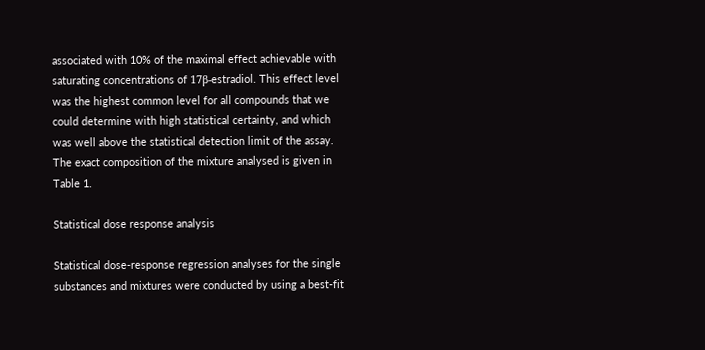associated with 10% of the maximal effect achievable with saturating concentrations of 17β-estradiol. This effect level was the highest common level for all compounds that we could determine with high statistical certainty, and which was well above the statistical detection limit of the assay. The exact composition of the mixture analysed is given in Table 1.

Statistical dose response analysis

Statistical dose-response regression analyses for the single substances and mixtures were conducted by using a best-fit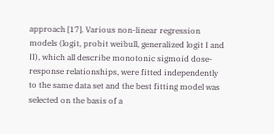approach [17]. Various non-linear regression models (logit, probit weibull, generalized logit I and II), which all describe monotonic sigmoid dose-response relationships, were fitted independently to the same data set and the best fitting model was selected on the basis of a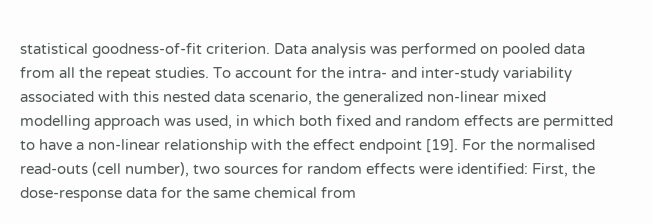statistical goodness-of-fit criterion. Data analysis was performed on pooled data from all the repeat studies. To account for the intra- and inter-study variability associated with this nested data scenario, the generalized non-linear mixed modelling approach was used, in which both fixed and random effects are permitted to have a non-linear relationship with the effect endpoint [19]. For the normalised read-outs (cell number), two sources for random effects were identified: First, the dose-response data for the same chemical from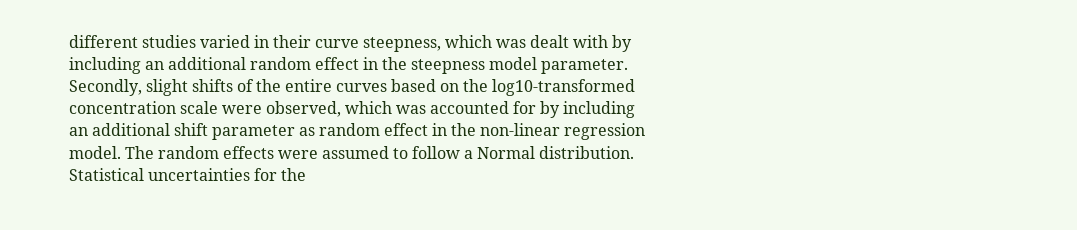different studies varied in their curve steepness, which was dealt with by including an additional random effect in the steepness model parameter. Secondly, slight shifts of the entire curves based on the log10-transformed concentration scale were observed, which was accounted for by including an additional shift parameter as random effect in the non-linear regression model. The random effects were assumed to follow a Normal distribution. Statistical uncertainties for the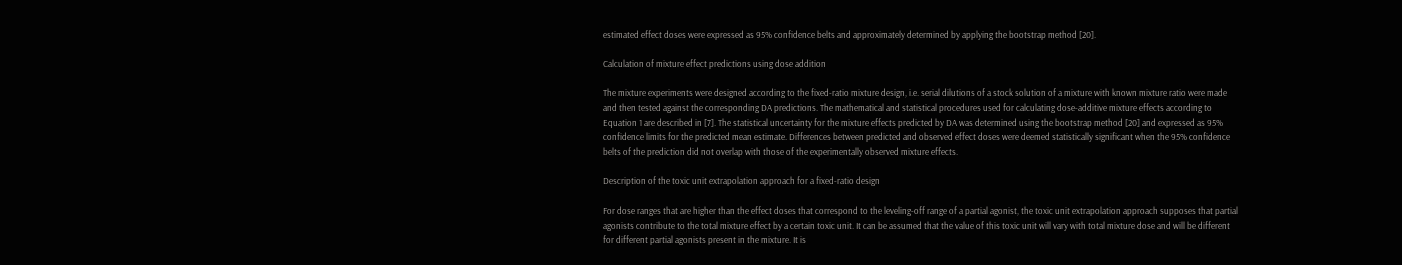estimated effect doses were expressed as 95% confidence belts and approximately determined by applying the bootstrap method [20].

Calculation of mixture effect predictions using dose addition

The mixture experiments were designed according to the fixed-ratio mixture design, i.e. serial dilutions of a stock solution of a mixture with known mixture ratio were made and then tested against the corresponding DA predictions. The mathematical and statistical procedures used for calculating dose-additive mixture effects according to Equation 1 are described in [7]. The statistical uncertainty for the mixture effects predicted by DA was determined using the bootstrap method [20] and expressed as 95% confidence limits for the predicted mean estimate. Differences between predicted and observed effect doses were deemed statistically significant when the 95% confidence belts of the prediction did not overlap with those of the experimentally observed mixture effects.

Description of the toxic unit extrapolation approach for a fixed-ratio design

For dose ranges that are higher than the effect doses that correspond to the leveling-off range of a partial agonist, the toxic unit extrapolation approach supposes that partial agonists contribute to the total mixture effect by a certain toxic unit. It can be assumed that the value of this toxic unit will vary with total mixture dose and will be different for different partial agonists present in the mixture. It is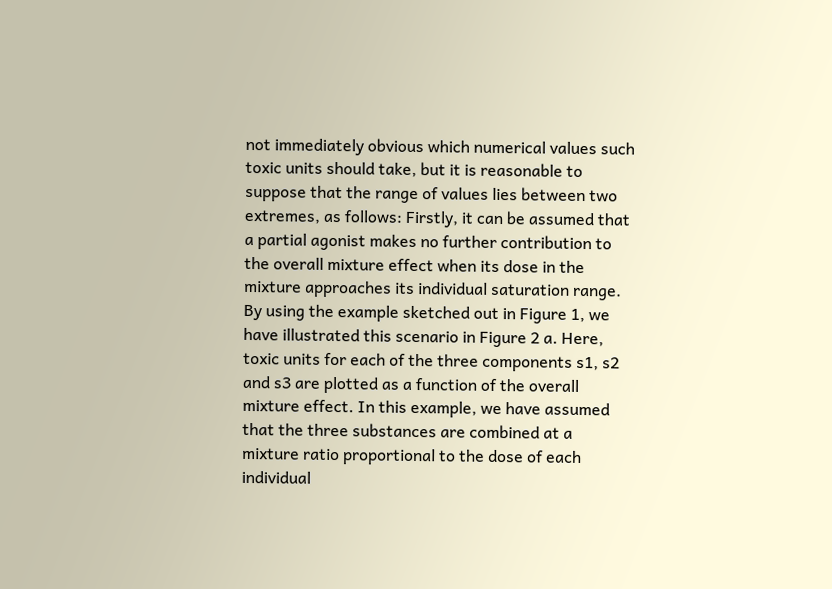not immediately obvious which numerical values such toxic units should take, but it is reasonable to suppose that the range of values lies between two extremes, as follows: Firstly, it can be assumed that a partial agonist makes no further contribution to the overall mixture effect when its dose in the mixture approaches its individual saturation range. By using the example sketched out in Figure 1, we have illustrated this scenario in Figure 2 a. Here, toxic units for each of the three components s1, s2 and s3 are plotted as a function of the overall mixture effect. In this example, we have assumed that the three substances are combined at a mixture ratio proportional to the dose of each individual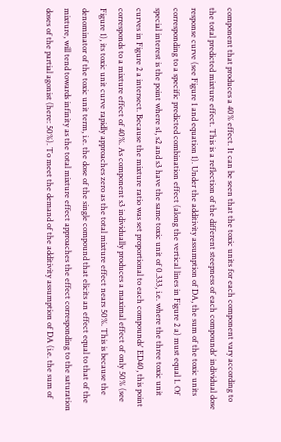component that produces a 40% effect. It can be seen that the toxic units for each component vary according to the total predicted mixture effect. This is a reflection of the different steepness of each compounds' individual dose response curve (see Figure 1 and equation 1). Under the additivity assumption of DA, the sum of the toxic units corresponding to a specific predicted combination effect (along the vertical lines in Figure 2 a) must equal 1. Of special interest is the point where s1, s2 and s3 have the same toxic unit of 0.333, i.e. where the three toxic unit curves in Figure 2 a intersect. Because the mixture ratio was set proportional to each compounds' ED40, this point corresponds to a mixture effect of 40%. As component s3 individually produces a maximal effect of only 50% (see Figure 1), its toxic unit curve rapidly approaches zero as the total mixture effect nears 50%. This is because the denominator of the toxic unit term, i.e. the dose of the single compound that elicits an effect equal to that of the mixture, will tend towards infinity as the total mixture effect approaches the effect corresponding to the saturation doses of the partial agonist (here: 50%). To meet the demand of the additivity assumption of DA (i.e. the sum of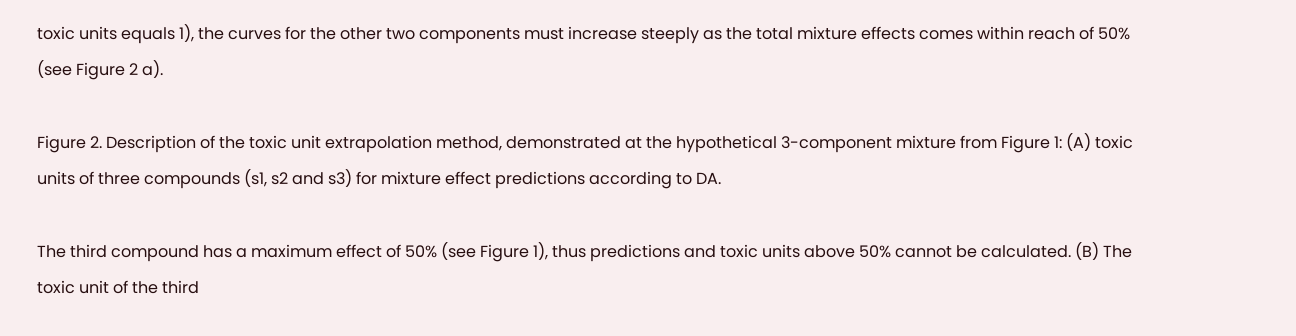toxic units equals 1), the curves for the other two components must increase steeply as the total mixture effects comes within reach of 50% (see Figure 2 a).

Figure 2. Description of the toxic unit extrapolation method, demonstrated at the hypothetical 3-component mixture from Figure 1: (A) toxic units of three compounds (s1, s2 and s3) for mixture effect predictions according to DA.

The third compound has a maximum effect of 50% (see Figure 1), thus predictions and toxic units above 50% cannot be calculated. (B) The toxic unit of the third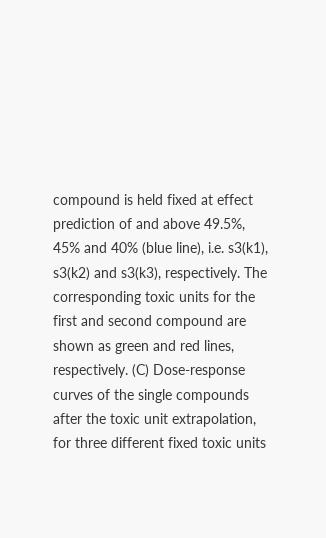compound is held fixed at effect prediction of and above 49.5%, 45% and 40% (blue line), i.e. s3(k1), s3(k2) and s3(k3), respectively. The corresponding toxic units for the first and second compound are shown as green and red lines, respectively. (C) Dose-response curves of the single compounds after the toxic unit extrapolation, for three different fixed toxic units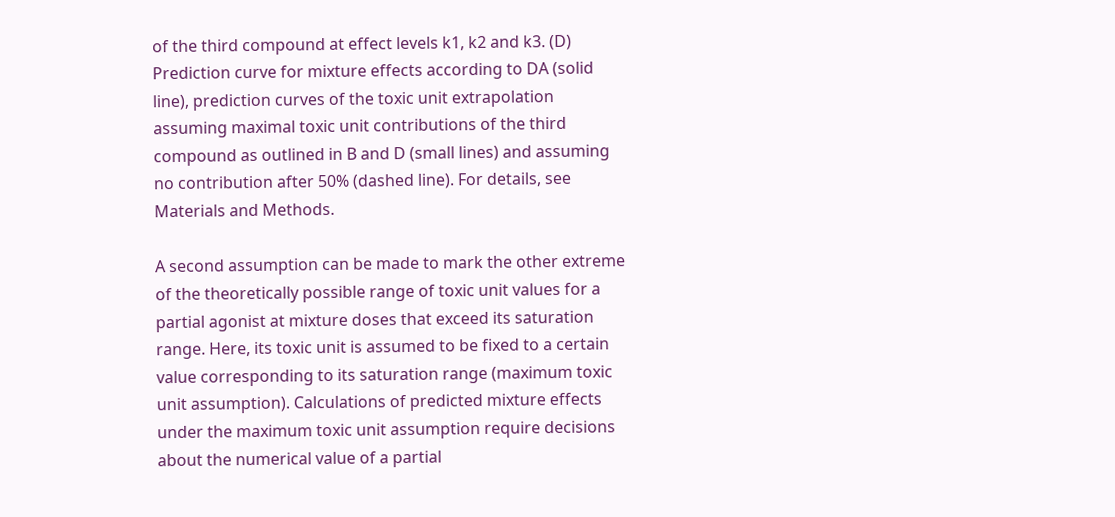of the third compound at effect levels k1, k2 and k3. (D) Prediction curve for mixture effects according to DA (solid line), prediction curves of the toxic unit extrapolation assuming maximal toxic unit contributions of the third compound as outlined in B and D (small lines) and assuming no contribution after 50% (dashed line). For details, see Materials and Methods.

A second assumption can be made to mark the other extreme of the theoretically possible range of toxic unit values for a partial agonist at mixture doses that exceed its saturation range. Here, its toxic unit is assumed to be fixed to a certain value corresponding to its saturation range (maximum toxic unit assumption). Calculations of predicted mixture effects under the maximum toxic unit assumption require decisions about the numerical value of a partial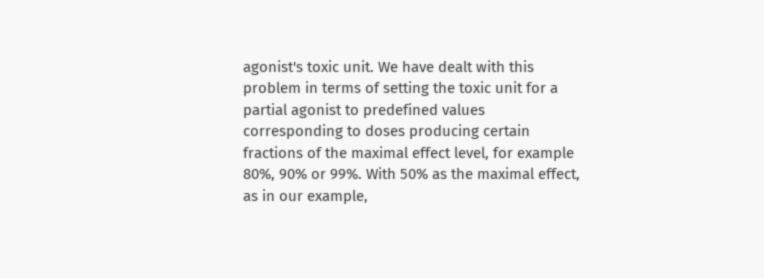agonist's toxic unit. We have dealt with this problem in terms of setting the toxic unit for a partial agonist to predefined values corresponding to doses producing certain fractions of the maximal effect level, for example 80%, 90% or 99%. With 50% as the maximal effect, as in our example,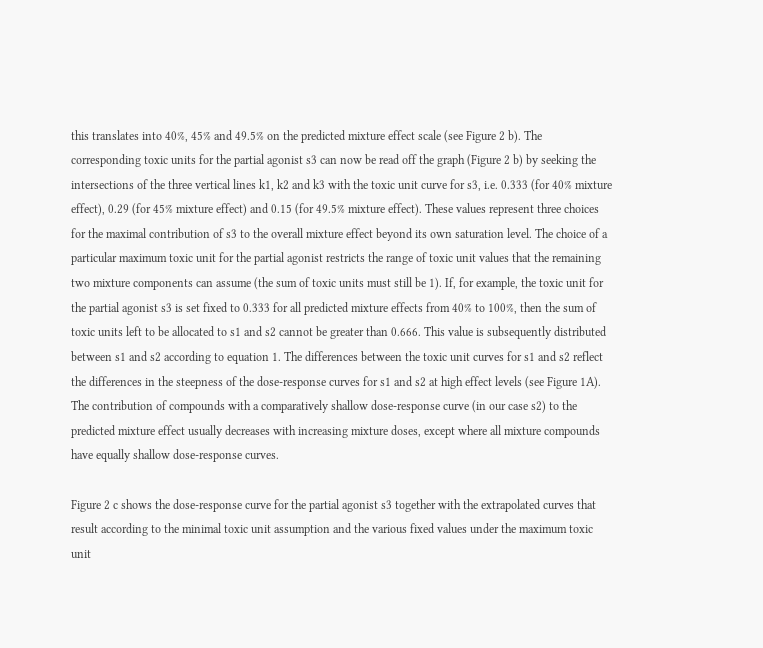this translates into 40%, 45% and 49.5% on the predicted mixture effect scale (see Figure 2 b). The corresponding toxic units for the partial agonist s3 can now be read off the graph (Figure 2 b) by seeking the intersections of the three vertical lines k1, k2 and k3 with the toxic unit curve for s3, i.e. 0.333 (for 40% mixture effect), 0.29 (for 45% mixture effect) and 0.15 (for 49.5% mixture effect). These values represent three choices for the maximal contribution of s3 to the overall mixture effect beyond its own saturation level. The choice of a particular maximum toxic unit for the partial agonist restricts the range of toxic unit values that the remaining two mixture components can assume (the sum of toxic units must still be 1). If, for example, the toxic unit for the partial agonist s3 is set fixed to 0.333 for all predicted mixture effects from 40% to 100%, then the sum of toxic units left to be allocated to s1 and s2 cannot be greater than 0.666. This value is subsequently distributed between s1 and s2 according to equation 1. The differences between the toxic unit curves for s1 and s2 reflect the differences in the steepness of the dose-response curves for s1 and s2 at high effect levels (see Figure 1A). The contribution of compounds with a comparatively shallow dose-response curve (in our case s2) to the predicted mixture effect usually decreases with increasing mixture doses, except where all mixture compounds have equally shallow dose-response curves.

Figure 2 c shows the dose-response curve for the partial agonist s3 together with the extrapolated curves that result according to the minimal toxic unit assumption and the various fixed values under the maximum toxic unit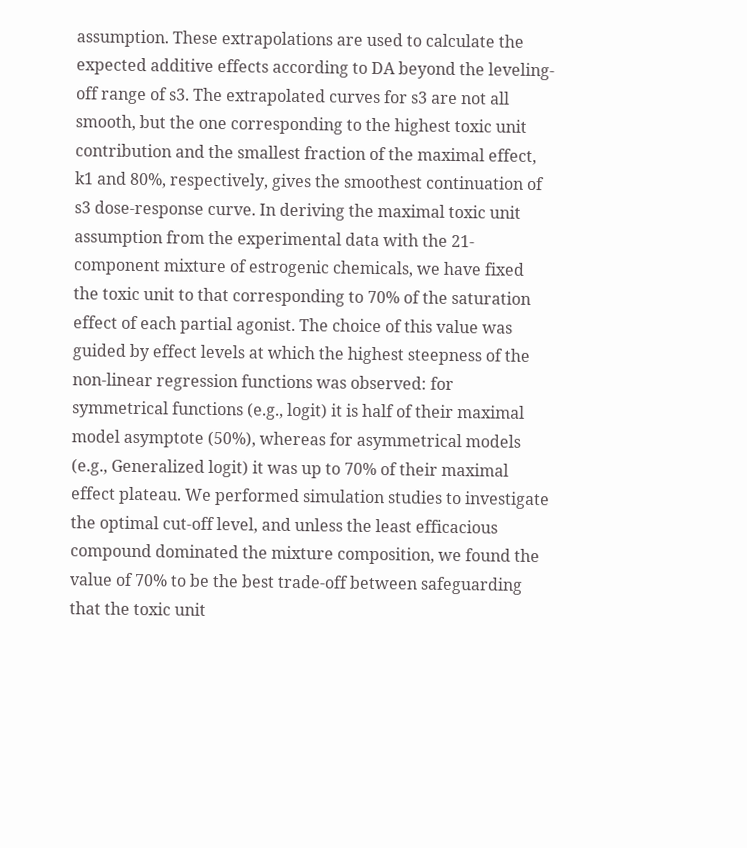assumption. These extrapolations are used to calculate the expected additive effects according to DA beyond the leveling-off range of s3. The extrapolated curves for s3 are not all smooth, but the one corresponding to the highest toxic unit contribution and the smallest fraction of the maximal effect, k1 and 80%, respectively, gives the smoothest continuation of s3 dose-response curve. In deriving the maximal toxic unit assumption from the experimental data with the 21-component mixture of estrogenic chemicals, we have fixed the toxic unit to that corresponding to 70% of the saturation effect of each partial agonist. The choice of this value was guided by effect levels at which the highest steepness of the non-linear regression functions was observed: for symmetrical functions (e.g., logit) it is half of their maximal model asymptote (50%), whereas for asymmetrical models (e.g., Generalized logit) it was up to 70% of their maximal effect plateau. We performed simulation studies to investigate the optimal cut-off level, and unless the least efficacious compound dominated the mixture composition, we found the value of 70% to be the best trade-off between safeguarding that the toxic unit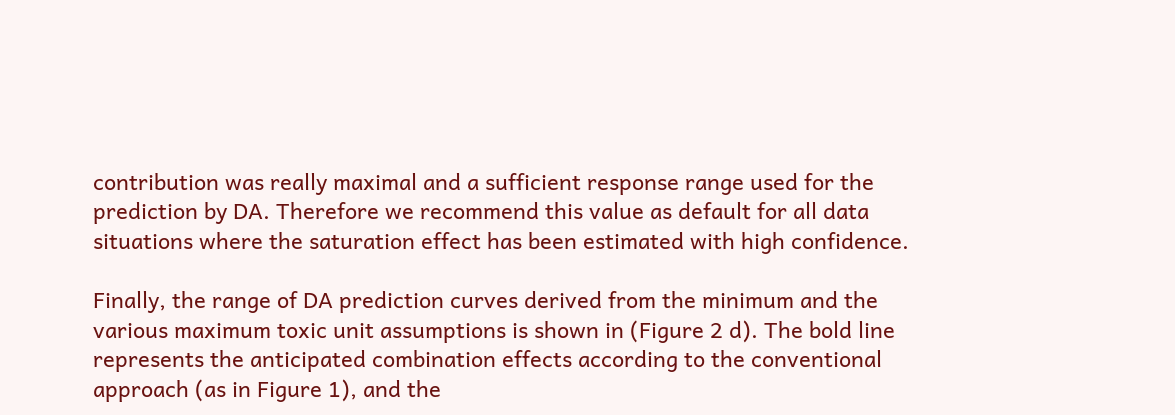contribution was really maximal and a sufficient response range used for the prediction by DA. Therefore we recommend this value as default for all data situations where the saturation effect has been estimated with high confidence.

Finally, the range of DA prediction curves derived from the minimum and the various maximum toxic unit assumptions is shown in (Figure 2 d). The bold line represents the anticipated combination effects according to the conventional approach (as in Figure 1), and the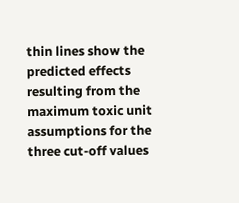thin lines show the predicted effects resulting from the maximum toxic unit assumptions for the three cut-off values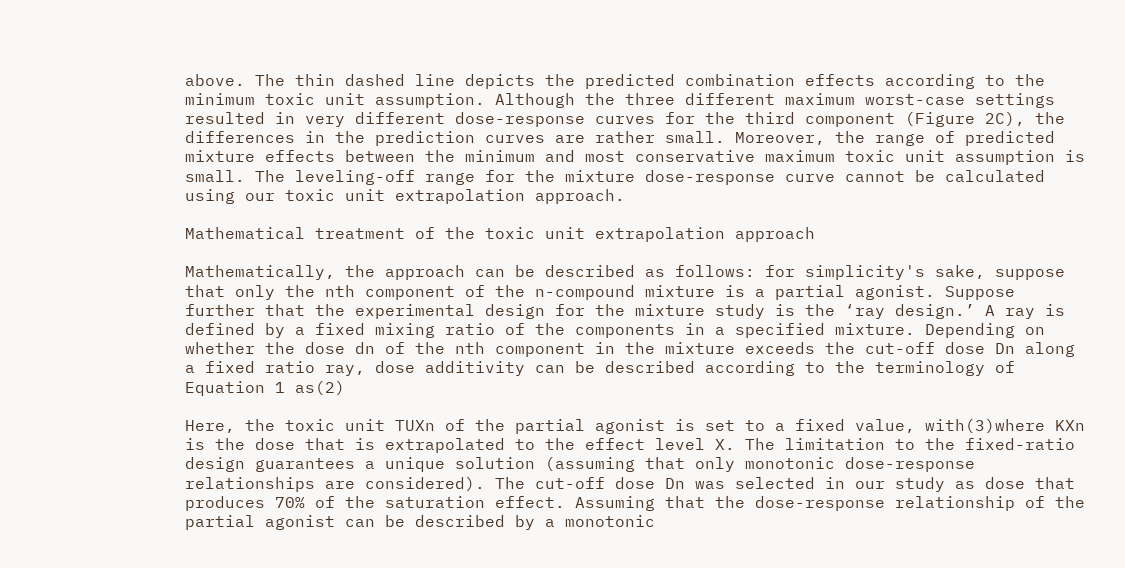above. The thin dashed line depicts the predicted combination effects according to the minimum toxic unit assumption. Although the three different maximum worst-case settings resulted in very different dose-response curves for the third component (Figure 2C), the differences in the prediction curves are rather small. Moreover, the range of predicted mixture effects between the minimum and most conservative maximum toxic unit assumption is small. The leveling-off range for the mixture dose-response curve cannot be calculated using our toxic unit extrapolation approach.

Mathematical treatment of the toxic unit extrapolation approach

Mathematically, the approach can be described as follows: for simplicity's sake, suppose that only the nth component of the n-compound mixture is a partial agonist. Suppose further that the experimental design for the mixture study is the ‘ray design.’ A ray is defined by a fixed mixing ratio of the components in a specified mixture. Depending on whether the dose dn of the nth component in the mixture exceeds the cut-off dose Dn along a fixed ratio ray, dose additivity can be described according to the terminology of Equation 1 as(2)

Here, the toxic unit TUXn of the partial agonist is set to a fixed value, with(3)where KXn is the dose that is extrapolated to the effect level X. The limitation to the fixed-ratio design guarantees a unique solution (assuming that only monotonic dose-response relationships are considered). The cut-off dose Dn was selected in our study as dose that produces 70% of the saturation effect. Assuming that the dose-response relationship of the partial agonist can be described by a monotonic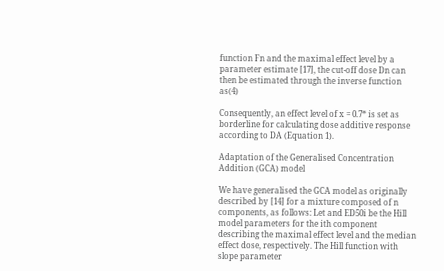function Fn and the maximal effect level by a parameter estimate [17], the cut-off dose Dn can then be estimated through the inverse function as(4)

Consequently, an effect level of x = 0.7* is set as borderline for calculating dose additive response according to DA (Equation 1).

Adaptation of the Generalised Concentration Addition (GCA) model

We have generalised the GCA model as originally described by [14] for a mixture composed of n components, as follows: Let and ED50i be the Hill model parameters for the ith component describing the maximal effect level and the median effect dose, respectively. The Hill function with slope parameter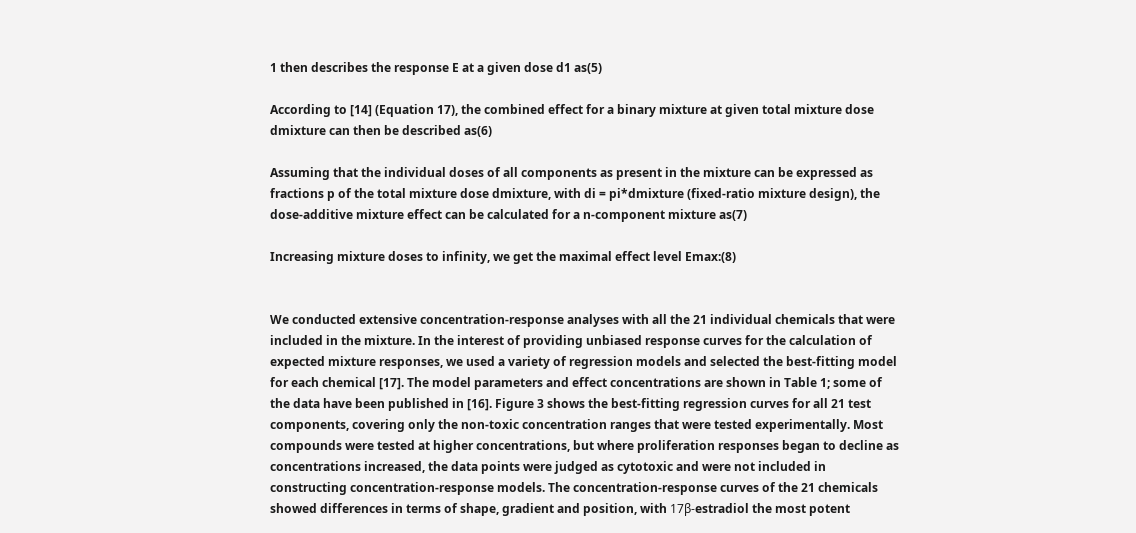1 then describes the response E at a given dose d1 as(5)

According to [14] (Equation 17), the combined effect for a binary mixture at given total mixture dose dmixture can then be described as(6)

Assuming that the individual doses of all components as present in the mixture can be expressed as fractions p of the total mixture dose dmixture, with di = pi*dmixture (fixed-ratio mixture design), the dose-additive mixture effect can be calculated for a n-component mixture as(7)

Increasing mixture doses to infinity, we get the maximal effect level Emax:(8)


We conducted extensive concentration-response analyses with all the 21 individual chemicals that were included in the mixture. In the interest of providing unbiased response curves for the calculation of expected mixture responses, we used a variety of regression models and selected the best-fitting model for each chemical [17]. The model parameters and effect concentrations are shown in Table 1; some of the data have been published in [16]. Figure 3 shows the best-fitting regression curves for all 21 test components, covering only the non-toxic concentration ranges that were tested experimentally. Most compounds were tested at higher concentrations, but where proliferation responses began to decline as concentrations increased, the data points were judged as cytotoxic and were not included in constructing concentration-response models. The concentration-response curves of the 21 chemicals showed differences in terms of shape, gradient and position, with 17β-estradiol the most potent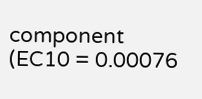component (EC10 = 0.00076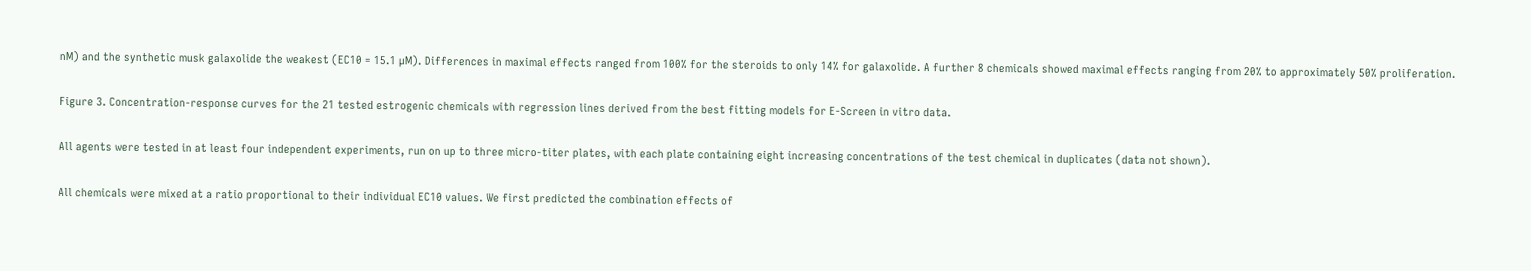nM) and the synthetic musk galaxolide the weakest (EC10 = 15.1 µM). Differences in maximal effects ranged from 100% for the steroids to only 14% for galaxolide. A further 8 chemicals showed maximal effects ranging from 20% to approximately 50% proliferation.

Figure 3. Concentration-response curves for the 21 tested estrogenic chemicals with regression lines derived from the best fitting models for E-Screen in vitro data.

All agents were tested in at least four independent experiments, run on up to three micro-titer plates, with each plate containing eight increasing concentrations of the test chemical in duplicates (data not shown).

All chemicals were mixed at a ratio proportional to their individual EC10 values. We first predicted the combination effects of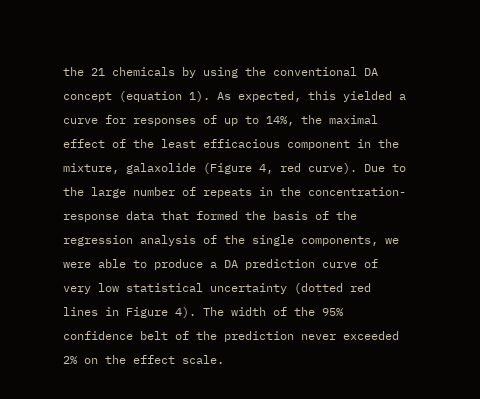the 21 chemicals by using the conventional DA concept (equation 1). As expected, this yielded a curve for responses of up to 14%, the maximal effect of the least efficacious component in the mixture, galaxolide (Figure 4, red curve). Due to the large number of repeats in the concentration-response data that formed the basis of the regression analysis of the single components, we were able to produce a DA prediction curve of very low statistical uncertainty (dotted red lines in Figure 4). The width of the 95% confidence belt of the prediction never exceeded 2% on the effect scale.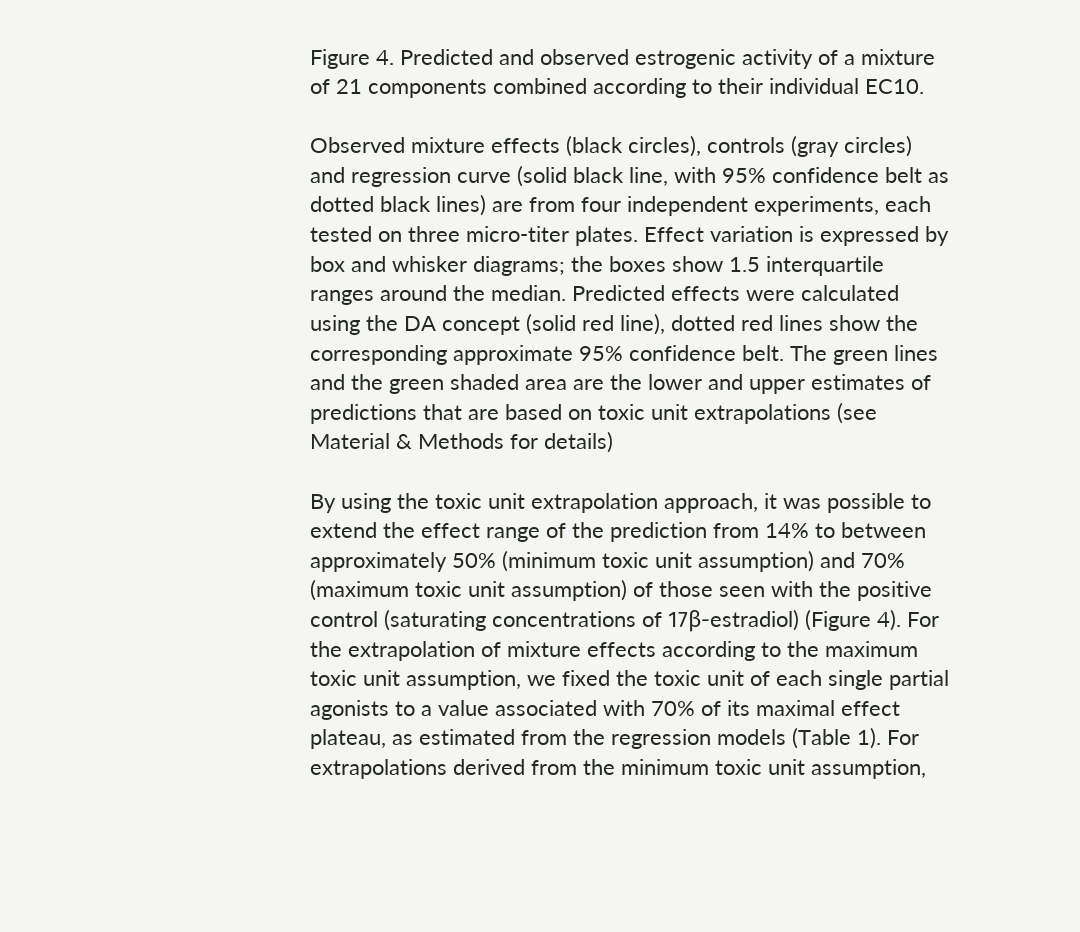Figure 4. Predicted and observed estrogenic activity of a mixture of 21 components combined according to their individual EC10.

Observed mixture effects (black circles), controls (gray circles) and regression curve (solid black line, with 95% confidence belt as dotted black lines) are from four independent experiments, each tested on three micro-titer plates. Effect variation is expressed by box and whisker diagrams; the boxes show 1.5 interquartile ranges around the median. Predicted effects were calculated using the DA concept (solid red line), dotted red lines show the corresponding approximate 95% confidence belt. The green lines and the green shaded area are the lower and upper estimates of predictions that are based on toxic unit extrapolations (see Material & Methods for details)

By using the toxic unit extrapolation approach, it was possible to extend the effect range of the prediction from 14% to between approximately 50% (minimum toxic unit assumption) and 70% (maximum toxic unit assumption) of those seen with the positive control (saturating concentrations of 17β-estradiol) (Figure 4). For the extrapolation of mixture effects according to the maximum toxic unit assumption, we fixed the toxic unit of each single partial agonists to a value associated with 70% of its maximal effect plateau, as estimated from the regression models (Table 1). For extrapolations derived from the minimum toxic unit assumption,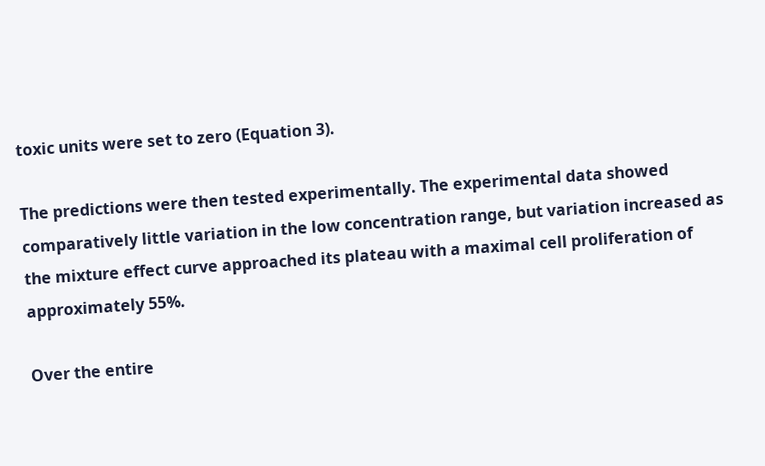toxic units were set to zero (Equation 3).

The predictions were then tested experimentally. The experimental data showed comparatively little variation in the low concentration range, but variation increased as the mixture effect curve approached its plateau with a maximal cell proliferation of approximately 55%.

Over the entire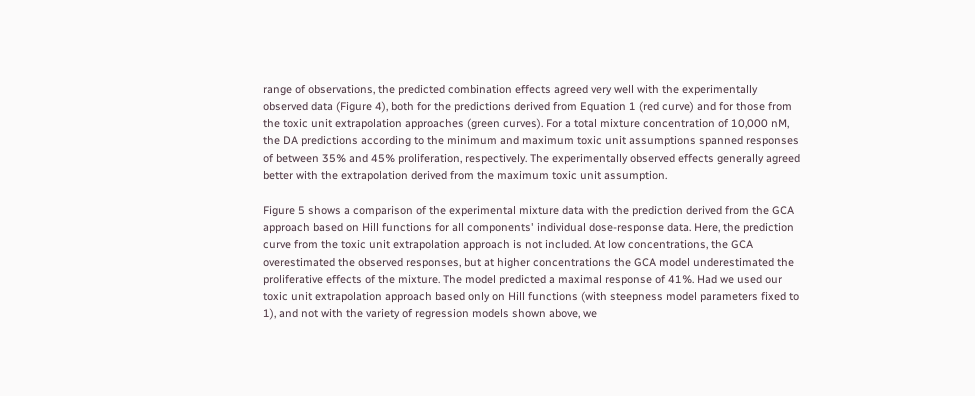range of observations, the predicted combination effects agreed very well with the experimentally observed data (Figure 4), both for the predictions derived from Equation 1 (red curve) and for those from the toxic unit extrapolation approaches (green curves). For a total mixture concentration of 10,000 nM, the DA predictions according to the minimum and maximum toxic unit assumptions spanned responses of between 35% and 45% proliferation, respectively. The experimentally observed effects generally agreed better with the extrapolation derived from the maximum toxic unit assumption.

Figure 5 shows a comparison of the experimental mixture data with the prediction derived from the GCA approach based on Hill functions for all components' individual dose-response data. Here, the prediction curve from the toxic unit extrapolation approach is not included. At low concentrations, the GCA overestimated the observed responses, but at higher concentrations the GCA model underestimated the proliferative effects of the mixture. The model predicted a maximal response of 41%. Had we used our toxic unit extrapolation approach based only on Hill functions (with steepness model parameters fixed to 1), and not with the variety of regression models shown above, we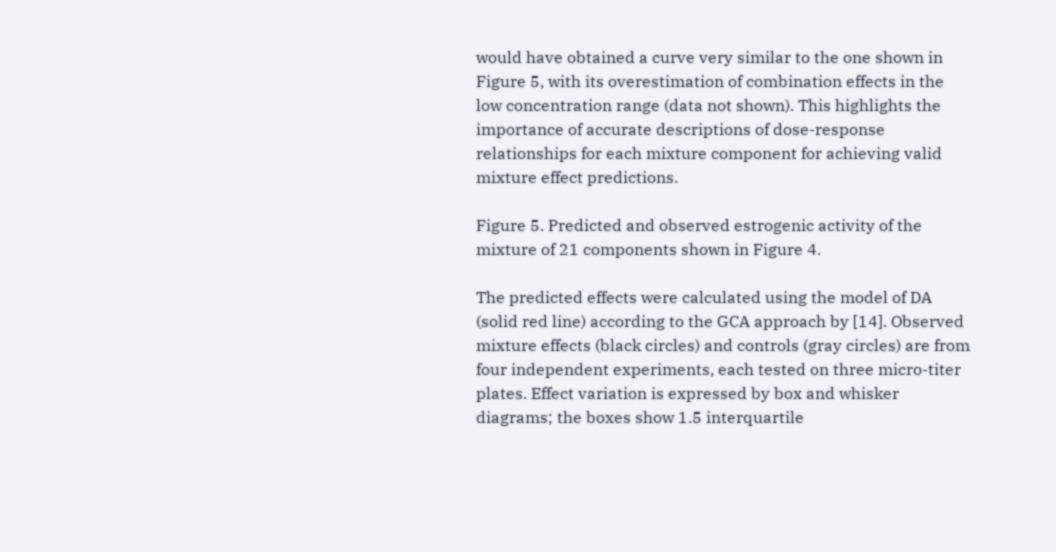would have obtained a curve very similar to the one shown in Figure 5, with its overestimation of combination effects in the low concentration range (data not shown). This highlights the importance of accurate descriptions of dose-response relationships for each mixture component for achieving valid mixture effect predictions.

Figure 5. Predicted and observed estrogenic activity of the mixture of 21 components shown in Figure 4.

The predicted effects were calculated using the model of DA (solid red line) according to the GCA approach by [14]. Observed mixture effects (black circles) and controls (gray circles) are from four independent experiments, each tested on three micro-titer plates. Effect variation is expressed by box and whisker diagrams; the boxes show 1.5 interquartile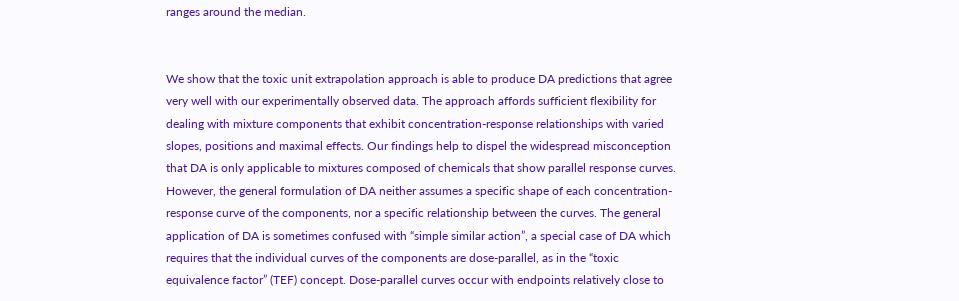ranges around the median.


We show that the toxic unit extrapolation approach is able to produce DA predictions that agree very well with our experimentally observed data. The approach affords sufficient flexibility for dealing with mixture components that exhibit concentration-response relationships with varied slopes, positions and maximal effects. Our findings help to dispel the widespread misconception that DA is only applicable to mixtures composed of chemicals that show parallel response curves. However, the general formulation of DA neither assumes a specific shape of each concentration-response curve of the components, nor a specific relationship between the curves. The general application of DA is sometimes confused with “simple similar action”, a special case of DA which requires that the individual curves of the components are dose-parallel, as in the “toxic equivalence factor” (TEF) concept. Dose-parallel curves occur with endpoints relatively close to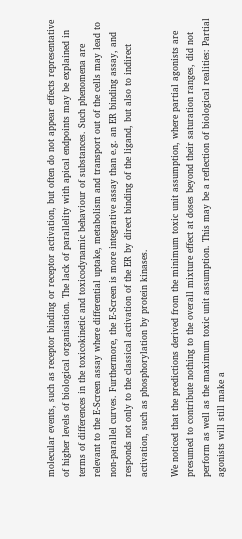molecular events, such as receptor binding or receptor activation, but often do not appear effects representative of higher levels of biological organisation. The lack of parallelity with apical endpoints may be explained in terms of differences in the toxicokinetic and toxicodynamic behaviour of substances. Such phenomena are relevant to the E-Screen assay where differential uptake, metabolism and transport out of the cells may lead to non-parallel curves. Furthermore, the E-Screen is more integrative assay than e.g. an ER binding assay, and responds not only to the classical activation of the ER by direct binding of the ligand, but also to indirect activation, such as phosphorylation by protein kinases.

We noticed that the predictions derived from the minimum toxic unit assumption, where partial agonists are presumed to contribute nothing to the overall mixture effect at doses beyond their saturation ranges, did not perform as well as the maximum toxic unit assumption. This may be a reflection of biological realities: Partial agonists will still make a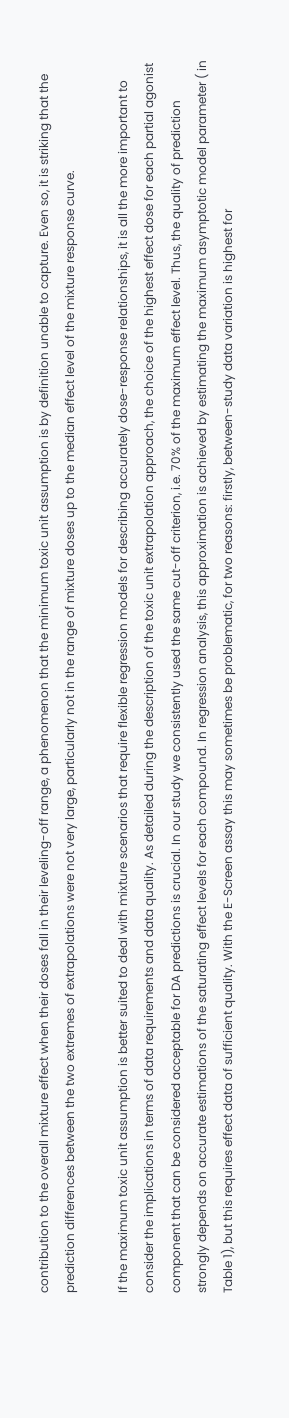contribution to the overall mixture effect when their doses fall in their leveling-off range, a phenomenon that the minimum toxic unit assumption is by definition unable to capture. Even so, it is striking that the prediction differences between the two extremes of extrapolations were not very large, particularly not in the range of mixture doses up to the median effect level of the mixture response curve.

If the maximum toxic unit assumption is better suited to deal with mixture scenarios that require flexible regression models for describing accurately dose-response relationships, it is all the more important to consider the implications in terms of data requirements and data quality. As detailed during the description of the toxic unit extrapolation approach, the choice of the highest effect dose for each partial agonist component that can be considered acceptable for DA predictions is crucial. In our study we consistently used the same cut-off criterion, i.e. 70% of the maximum effect level. Thus, the quality of prediction strongly depends on accurate estimations of the saturating effect levels for each compound. In regression analysis, this approximation is achieved by estimating the maximum asymptotic model parameter ( in Table 1), but this requires effect data of sufficient quality. With the E-Screen assay this may sometimes be problematic, for two reasons: firstly, between-study data variation is highest for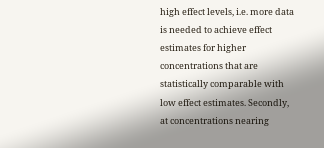high effect levels, i.e. more data is needed to achieve effect estimates for higher concentrations that are statistically comparable with low effect estimates. Secondly, at concentrations nearing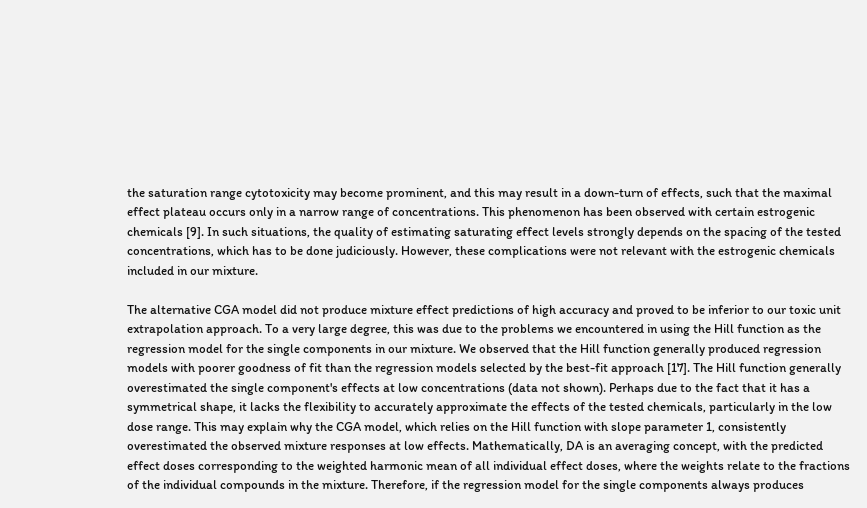the saturation range cytotoxicity may become prominent, and this may result in a down-turn of effects, such that the maximal effect plateau occurs only in a narrow range of concentrations. This phenomenon has been observed with certain estrogenic chemicals [9]. In such situations, the quality of estimating saturating effect levels strongly depends on the spacing of the tested concentrations, which has to be done judiciously. However, these complications were not relevant with the estrogenic chemicals included in our mixture.

The alternative CGA model did not produce mixture effect predictions of high accuracy and proved to be inferior to our toxic unit extrapolation approach. To a very large degree, this was due to the problems we encountered in using the Hill function as the regression model for the single components in our mixture. We observed that the Hill function generally produced regression models with poorer goodness of fit than the regression models selected by the best-fit approach [17]. The Hill function generally overestimated the single component's effects at low concentrations (data not shown). Perhaps due to the fact that it has a symmetrical shape, it lacks the flexibility to accurately approximate the effects of the tested chemicals, particularly in the low dose range. This may explain why the CGA model, which relies on the Hill function with slope parameter 1, consistently overestimated the observed mixture responses at low effects. Mathematically, DA is an averaging concept, with the predicted effect doses corresponding to the weighted harmonic mean of all individual effect doses, where the weights relate to the fractions of the individual compounds in the mixture. Therefore, if the regression model for the single components always produces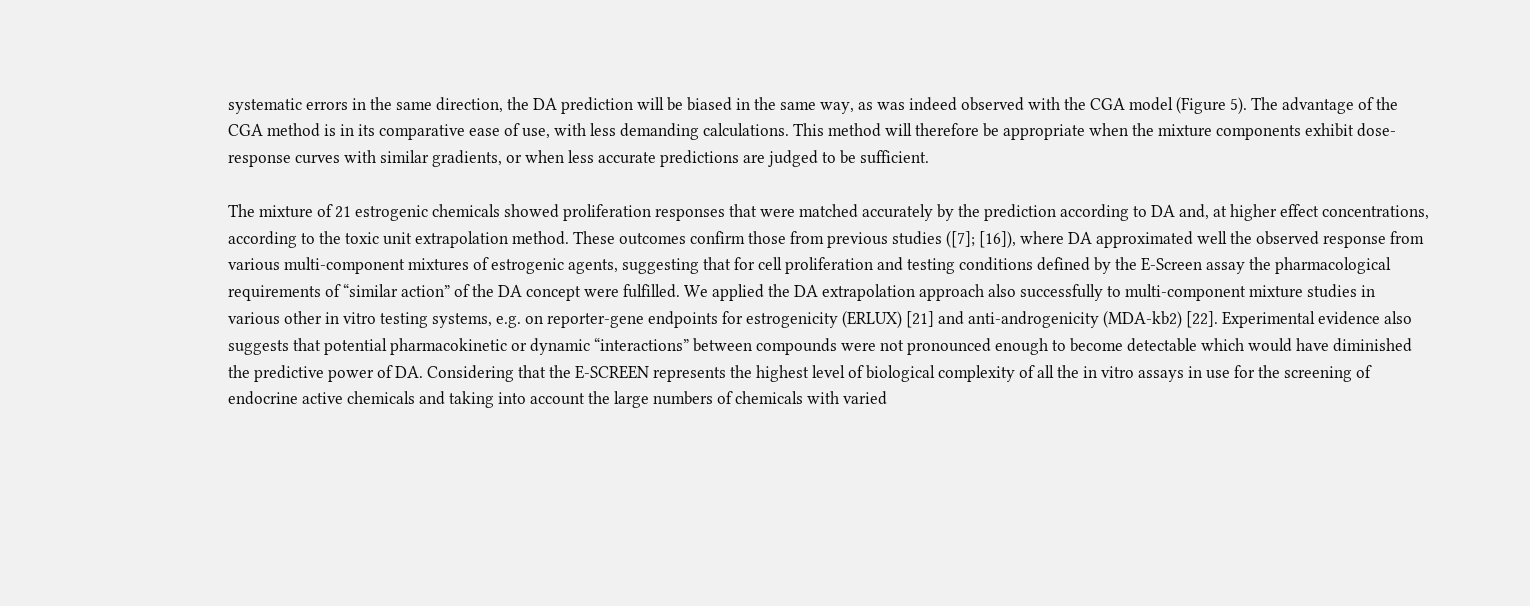systematic errors in the same direction, the DA prediction will be biased in the same way, as was indeed observed with the CGA model (Figure 5). The advantage of the CGA method is in its comparative ease of use, with less demanding calculations. This method will therefore be appropriate when the mixture components exhibit dose-response curves with similar gradients, or when less accurate predictions are judged to be sufficient.

The mixture of 21 estrogenic chemicals showed proliferation responses that were matched accurately by the prediction according to DA and, at higher effect concentrations, according to the toxic unit extrapolation method. These outcomes confirm those from previous studies ([7]; [16]), where DA approximated well the observed response from various multi-component mixtures of estrogenic agents, suggesting that for cell proliferation and testing conditions defined by the E-Screen assay the pharmacological requirements of “similar action” of the DA concept were fulfilled. We applied the DA extrapolation approach also successfully to multi-component mixture studies in various other in vitro testing systems, e.g. on reporter-gene endpoints for estrogenicity (ERLUX) [21] and anti-androgenicity (MDA-kb2) [22]. Experimental evidence also suggests that potential pharmacokinetic or dynamic “interactions” between compounds were not pronounced enough to become detectable which would have diminished the predictive power of DA. Considering that the E-SCREEN represents the highest level of biological complexity of all the in vitro assays in use for the screening of endocrine active chemicals and taking into account the large numbers of chemicals with varied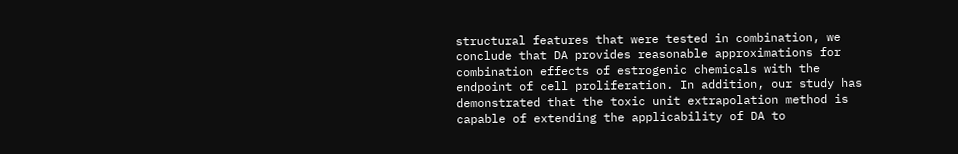structural features that were tested in combination, we conclude that DA provides reasonable approximations for combination effects of estrogenic chemicals with the endpoint of cell proliferation. In addition, our study has demonstrated that the toxic unit extrapolation method is capable of extending the applicability of DA to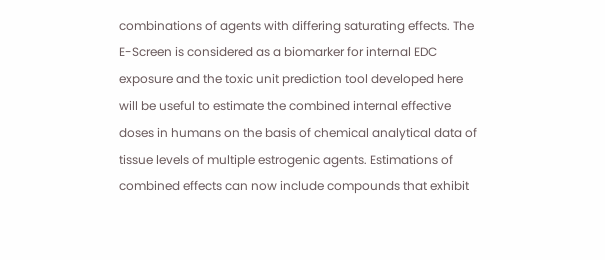combinations of agents with differing saturating effects. The E-Screen is considered as a biomarker for internal EDC exposure and the toxic unit prediction tool developed here will be useful to estimate the combined internal effective doses in humans on the basis of chemical analytical data of tissue levels of multiple estrogenic agents. Estimations of combined effects can now include compounds that exhibit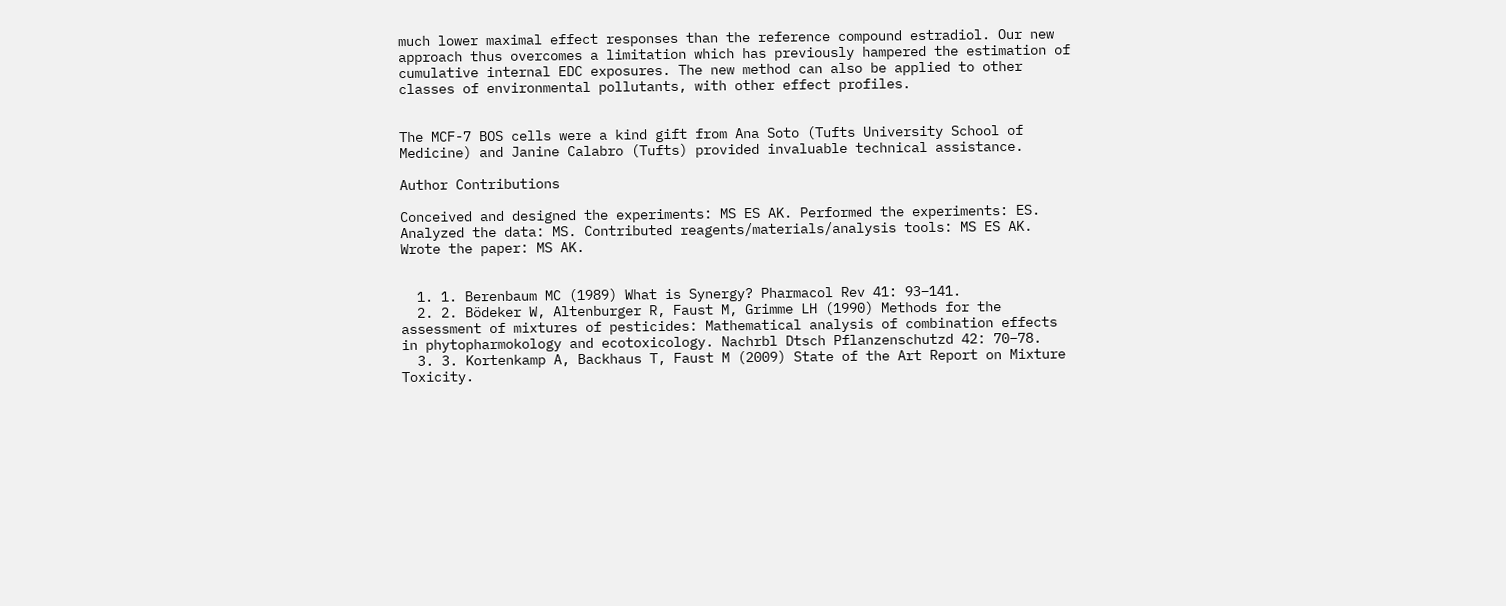much lower maximal effect responses than the reference compound estradiol. Our new approach thus overcomes a limitation which has previously hampered the estimation of cumulative internal EDC exposures. The new method can also be applied to other classes of environmental pollutants, with other effect profiles.


The MCF-7 BOS cells were a kind gift from Ana Soto (Tufts University School of Medicine) and Janine Calabro (Tufts) provided invaluable technical assistance.

Author Contributions

Conceived and designed the experiments: MS ES AK. Performed the experiments: ES. Analyzed the data: MS. Contributed reagents/materials/analysis tools: MS ES AK. Wrote the paper: MS AK.


  1. 1. Berenbaum MC (1989) What is Synergy? Pharmacol Rev 41: 93–141.
  2. 2. Bödeker W, Altenburger R, Faust M, Grimme LH (1990) Methods for the assessment of mixtures of pesticides: Mathematical analysis of combination effects in phytopharmokology and ecotoxicology. Nachrbl Dtsch Pflanzenschutzd 42: 70–78.
  3. 3. Kortenkamp A, Backhaus T, Faust M (2009) State of the Art Report on Mixture Toxicity.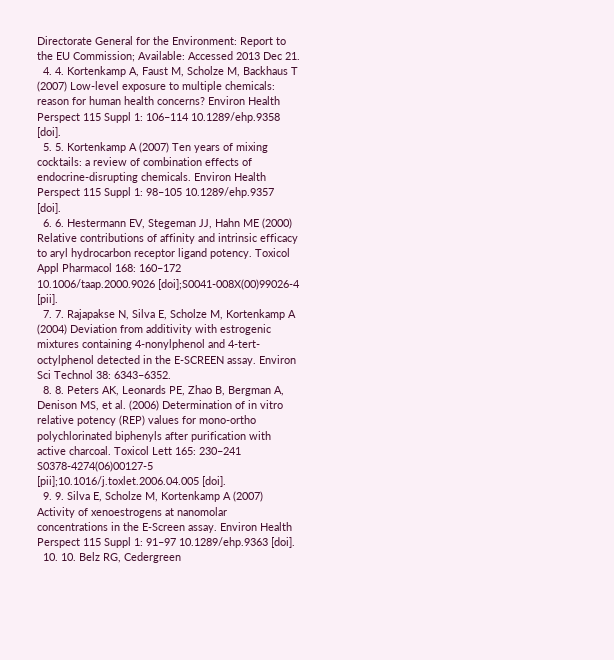Directorate General for the Environment: Report to the EU Commission; Available: Accessed 2013 Dec 21.
  4. 4. Kortenkamp A, Faust M, Scholze M, Backhaus T (2007) Low-level exposure to multiple chemicals: reason for human health concerns? Environ Health Perspect 115 Suppl 1: 106–114 10.1289/ehp.9358 [doi].
  5. 5. Kortenkamp A (2007) Ten years of mixing cocktails: a review of combination effects of endocrine-disrupting chemicals. Environ Health Perspect 115 Suppl 1: 98–105 10.1289/ehp.9357 [doi].
  6. 6. Hestermann EV, Stegeman JJ, Hahn ME (2000) Relative contributions of affinity and intrinsic efficacy to aryl hydrocarbon receptor ligand potency. Toxicol Appl Pharmacol 168: 160–172 10.1006/taap.2000.9026 [doi];S0041-008X(00)99026-4 [pii].
  7. 7. Rajapakse N, Silva E, Scholze M, Kortenkamp A (2004) Deviation from additivity with estrogenic mixtures containing 4-nonylphenol and 4-tert-octylphenol detected in the E-SCREEN assay. Environ Sci Technol 38: 6343–6352.
  8. 8. Peters AK, Leonards PE, Zhao B, Bergman A, Denison MS, et al. (2006) Determination of in vitro relative potency (REP) values for mono-ortho polychlorinated biphenyls after purification with active charcoal. Toxicol Lett 165: 230–241 S0378-4274(06)00127-5 [pii];10.1016/j.toxlet.2006.04.005 [doi].
  9. 9. Silva E, Scholze M, Kortenkamp A (2007) Activity of xenoestrogens at nanomolar concentrations in the E-Screen assay. Environ Health Perspect 115 Suppl 1: 91–97 10.1289/ehp.9363 [doi].
  10. 10. Belz RG, Cedergreen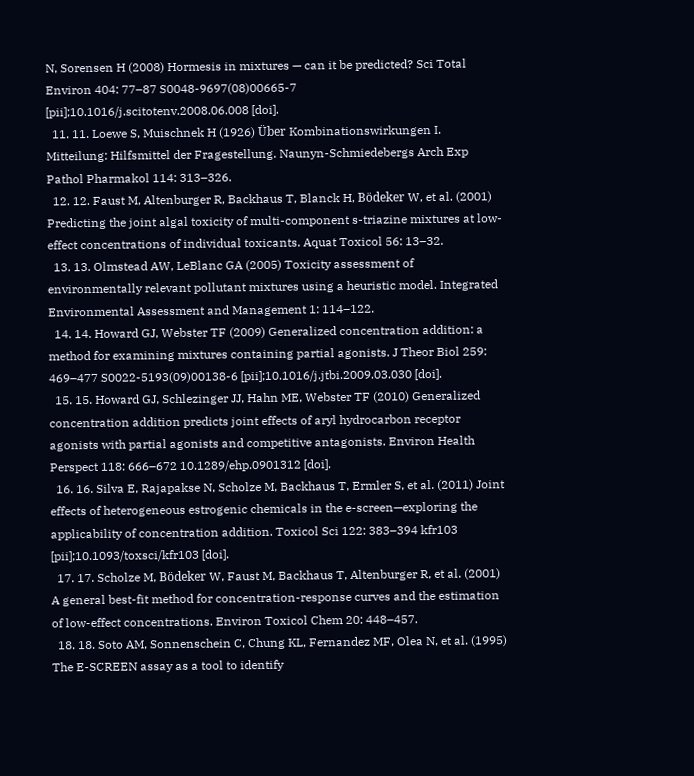N, Sorensen H (2008) Hormesis in mixtures — can it be predicted? Sci Total Environ 404: 77–87 S0048-9697(08)00665-7 [pii];10.1016/j.scitotenv.2008.06.008 [doi].
  11. 11. Loewe S, Muischnek H (1926) Über Kombinationswirkungen I. Mitteilung: Hilfsmittel der Fragestellung. Naunyn-Schmiedebergs Arch Exp Pathol Pharmakol 114: 313–326.
  12. 12. Faust M, Altenburger R, Backhaus T, Blanck H, Bödeker W, et al. (2001) Predicting the joint algal toxicity of multi-component s-triazine mixtures at low-effect concentrations of individual toxicants. Aquat Toxicol 56: 13–32.
  13. 13. Olmstead AW, LeBlanc GA (2005) Toxicity assessment of environmentally relevant pollutant mixtures using a heuristic model. Integrated Environmental Assessment and Management 1: 114–122.
  14. 14. Howard GJ, Webster TF (2009) Generalized concentration addition: a method for examining mixtures containing partial agonists. J Theor Biol 259: 469–477 S0022-5193(09)00138-6 [pii];10.1016/j.jtbi.2009.03.030 [doi].
  15. 15. Howard GJ, Schlezinger JJ, Hahn ME, Webster TF (2010) Generalized concentration addition predicts joint effects of aryl hydrocarbon receptor agonists with partial agonists and competitive antagonists. Environ Health Perspect 118: 666–672 10.1289/ehp.0901312 [doi].
  16. 16. Silva E, Rajapakse N, Scholze M, Backhaus T, Ermler S, et al. (2011) Joint effects of heterogeneous estrogenic chemicals in the e-screen—exploring the applicability of concentration addition. Toxicol Sci 122: 383–394 kfr103 [pii];10.1093/toxsci/kfr103 [doi].
  17. 17. Scholze M, Bödeker W, Faust M, Backhaus T, Altenburger R, et al. (2001) A general best-fit method for concentration-response curves and the estimation of low-effect concentrations. Environ Toxicol Chem 20: 448–457.
  18. 18. Soto AM, Sonnenschein C, Chung KL, Fernandez MF, Olea N, et al. (1995) The E-SCREEN assay as a tool to identify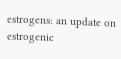estrogens: an update on estrogenic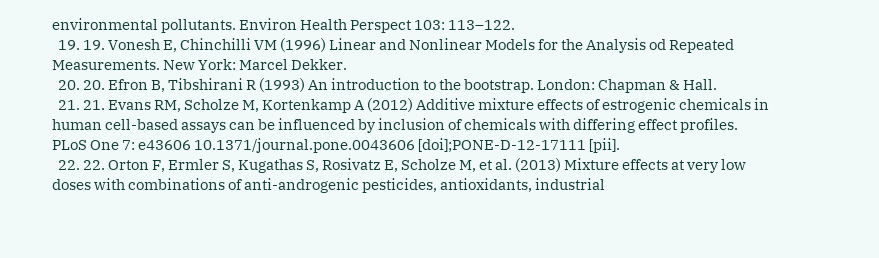environmental pollutants. Environ Health Perspect 103: 113–122.
  19. 19. Vonesh E, Chinchilli VM (1996) Linear and Nonlinear Models for the Analysis od Repeated Measurements. New York: Marcel Dekker.
  20. 20. Efron B, Tibshirani R (1993) An introduction to the bootstrap. London: Chapman & Hall.
  21. 21. Evans RM, Scholze M, Kortenkamp A (2012) Additive mixture effects of estrogenic chemicals in human cell-based assays can be influenced by inclusion of chemicals with differing effect profiles. PLoS One 7: e43606 10.1371/journal.pone.0043606 [doi];PONE-D-12-17111 [pii].
  22. 22. Orton F, Ermler S, Kugathas S, Rosivatz E, Scholze M, et al. (2013) Mixture effects at very low doses with combinations of anti-androgenic pesticides, antioxidants, industrial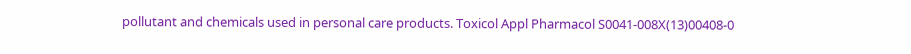pollutant and chemicals used in personal care products. Toxicol Appl Pharmacol S0041-008X(13)00408-0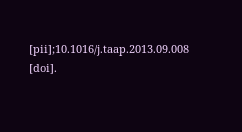[pii];10.1016/j.taap.2013.09.008 [doi].